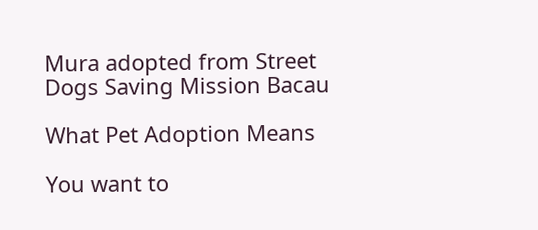Mura adopted from Street Dogs Saving Mission Bacau

What Pet Adoption Means

You want to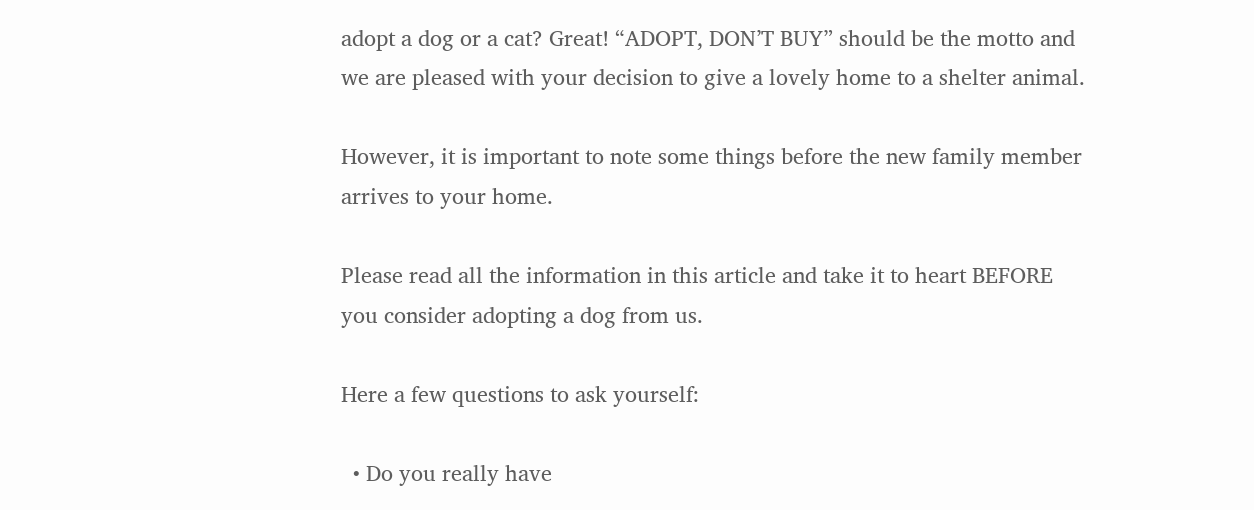adopt a dog or a cat? Great! “ADOPT, DON’T BUY” should be the motto and we are pleased with your decision to give a lovely home to a shelter animal.

However, it is important to note some things before the new family member arrives to your home.

Please read all the information in this article and take it to heart BEFORE you consider adopting a dog from us.

Here a few questions to ask yourself:

  • Do you really have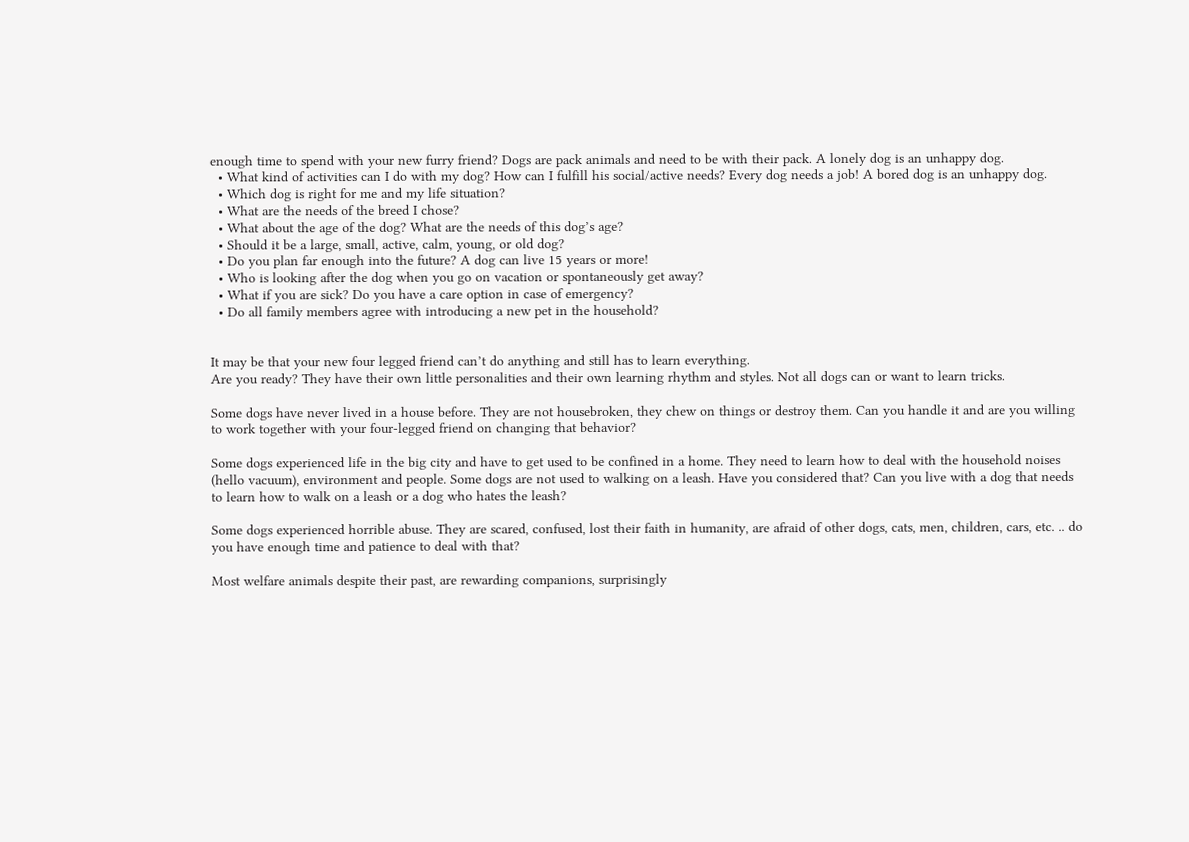enough time to spend with your new furry friend? Dogs are pack animals and need to be with their pack. A lonely dog is an unhappy dog.
  • What kind of activities can I do with my dog? How can I fulfill his social/active needs? Every dog needs a job! A bored dog is an unhappy dog.
  • Which dog is right for me and my life situation?
  • What are the needs of the breed I chose?
  • What about the age of the dog? What are the needs of this dog’s age?
  • Should it be a large, small, active, calm, young, or old dog?
  • Do you plan far enough into the future? A dog can live 15 years or more!
  • Who is looking after the dog when you go on vacation or spontaneously get away?
  • What if you are sick? Do you have a care option in case of emergency?
  • Do all family members agree with introducing a new pet in the household?


It may be that your new four legged friend can’t do anything and still has to learn everything.
Are you ready? They have their own little personalities and their own learning rhythm and styles. Not all dogs can or want to learn tricks.

Some dogs have never lived in a house before. They are not housebroken, they chew on things or destroy them. Can you handle it and are you willing to work together with your four-legged friend on changing that behavior?

Some dogs experienced life in the big city and have to get used to be confined in a home. They need to learn how to deal with the household noises (hello vacuum), environment and people. Some dogs are not used to walking on a leash. Have you considered that? Can you live with a dog that needs to learn how to walk on a leash or a dog who hates the leash?

Some dogs experienced horrible abuse. They are scared, confused, lost their faith in humanity, are afraid of other dogs, cats, men, children, cars, etc. .. do you have enough time and patience to deal with that?

Most welfare animals despite their past, are rewarding companions, surprisingly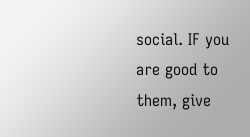social. IF you are good to them, give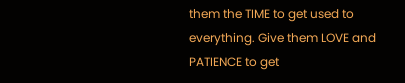them the TIME to get used to everything. Give them LOVE and PATIENCE to get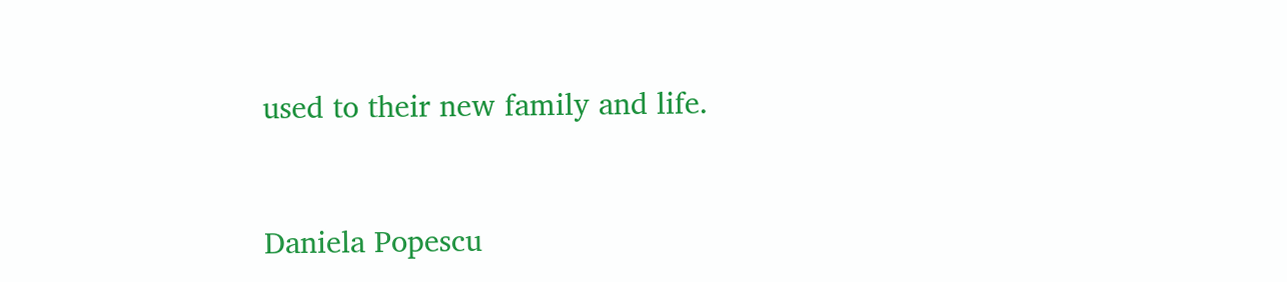used to their new family and life.


Daniela Popescu